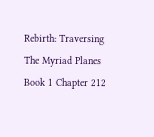Rebirth: Traversing The Myriad Planes Book 1 Chapter 212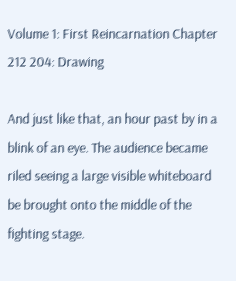Volume 1: First Reincarnation Chapter 212 204: Drawing

And just like that, an hour past by in a blink of an eye. The audience became riled seeing a large visible whiteboard be brought onto the middle of the fighting stage.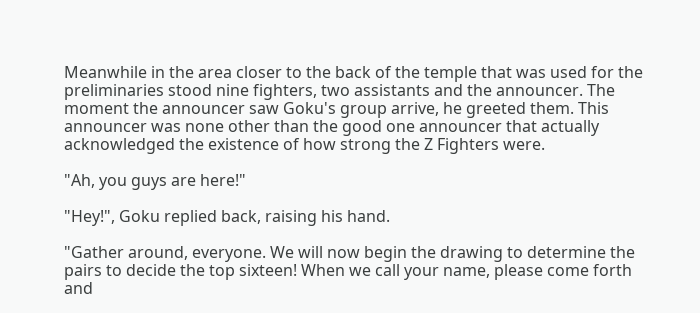Meanwhile in the area closer to the back of the temple that was used for the preliminaries stood nine fighters, two assistants and the announcer. The moment the announcer saw Goku's group arrive, he greeted them. This announcer was none other than the good one announcer that actually acknowledged the existence of how strong the Z Fighters were.

"Ah, you guys are here!"

"Hey!", Goku replied back, raising his hand.

"Gather around, everyone. We will now begin the drawing to determine the pairs to decide the top sixteen! When we call your name, please come forth and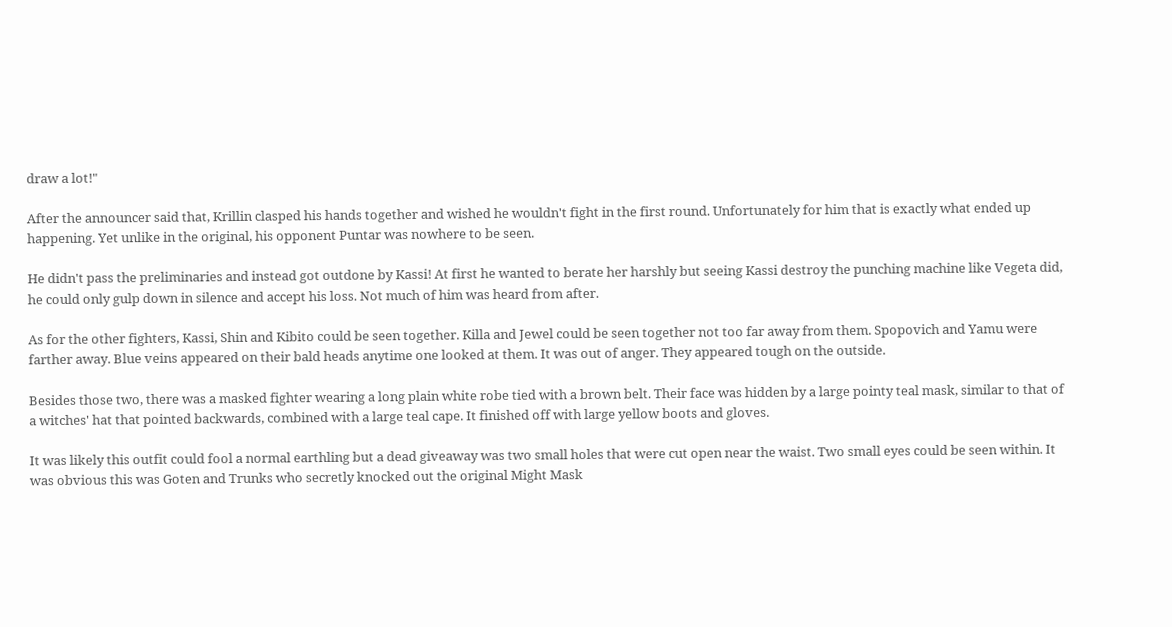draw a lot!"

After the announcer said that, Krillin clasped his hands together and wished he wouldn't fight in the first round. Unfortunately for him that is exactly what ended up happening. Yet unlike in the original, his opponent Puntar was nowhere to be seen.

He didn't pass the preliminaries and instead got outdone by Kassi! At first he wanted to berate her harshly but seeing Kassi destroy the punching machine like Vegeta did, he could only gulp down in silence and accept his loss. Not much of him was heard from after.

As for the other fighters, Kassi, Shin and Kibito could be seen together. Killa and Jewel could be seen together not too far away from them. Spopovich and Yamu were farther away. Blue veins appeared on their bald heads anytime one looked at them. It was out of anger. They appeared tough on the outside.

Besides those two, there was a masked fighter wearing a long plain white robe tied with a brown belt. Their face was hidden by a large pointy teal mask, similar to that of a witches' hat that pointed backwards, combined with a large teal cape. It finished off with large yellow boots and gloves.

It was likely this outfit could fool a normal earthling but a dead giveaway was two small holes that were cut open near the waist. Two small eyes could be seen within. It was obvious this was Goten and Trunks who secretly knocked out the original Might Mask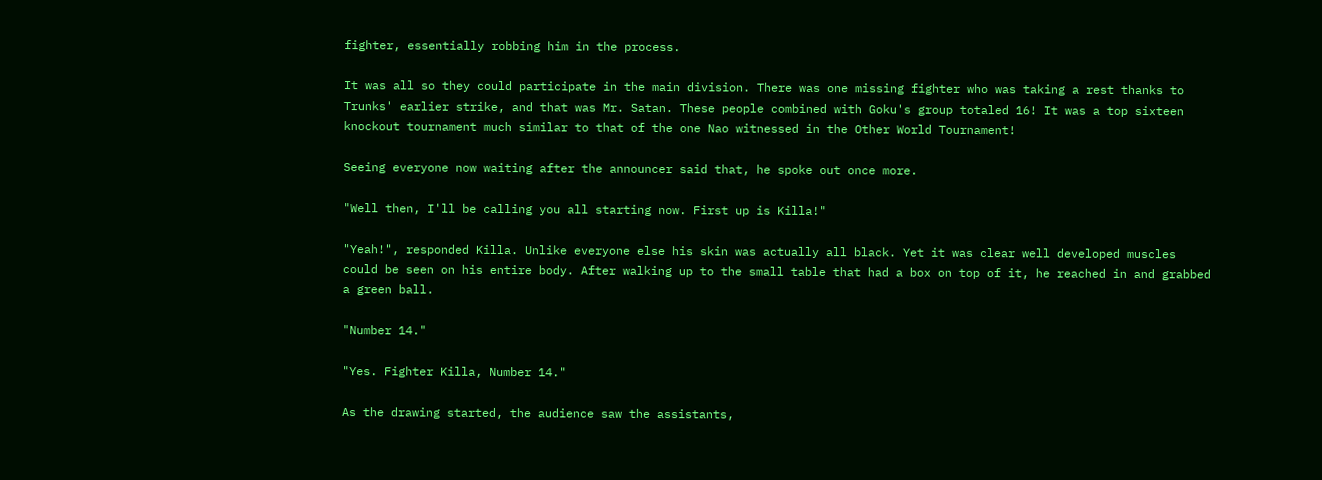fighter, essentially robbing him in the process.

It was all so they could participate in the main division. There was one missing fighter who was taking a rest thanks to Trunks' earlier strike, and that was Mr. Satan. These people combined with Goku's group totaled 16! It was a top sixteen knockout tournament much similar to that of the one Nao witnessed in the Other World Tournament!

Seeing everyone now waiting after the announcer said that, he spoke out once more.

"Well then, I'll be calling you all starting now. First up is Killa!"

"Yeah!", responded Killa. Unlike everyone else his skin was actually all black. Yet it was clear well developed muscles could be seen on his entire body. After walking up to the small table that had a box on top of it, he reached in and grabbed a green ball.

"Number 14."

"Yes. Fighter Killa, Number 14."

As the drawing started, the audience saw the assistants,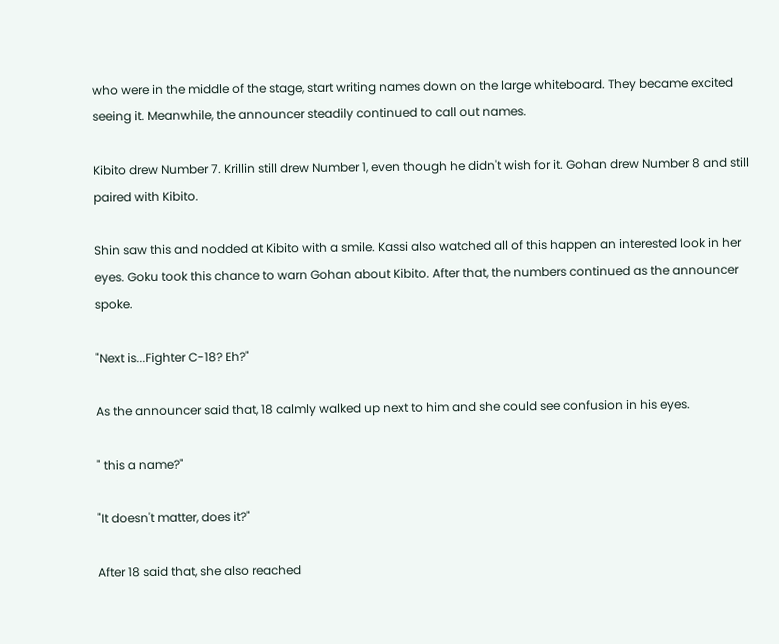who were in the middle of the stage, start writing names down on the large whiteboard. They became excited seeing it. Meanwhile, the announcer steadily continued to call out names.

Kibito drew Number 7. Krillin still drew Number 1, even though he didn't wish for it. Gohan drew Number 8 and still paired with Kibito.

Shin saw this and nodded at Kibito with a smile. Kassi also watched all of this happen an interested look in her eyes. Goku took this chance to warn Gohan about Kibito. After that, the numbers continued as the announcer spoke.

"Next is...Fighter C-18? Eh?"

As the announcer said that, 18 calmly walked up next to him and she could see confusion in his eyes.

" this a name?"

"It doesn't matter, does it?"

After 18 said that, she also reached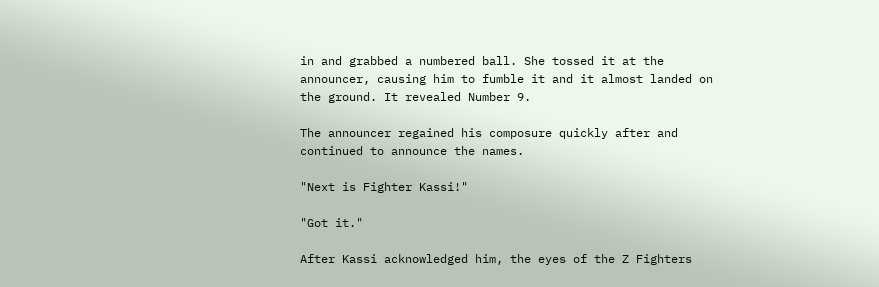in and grabbed a numbered ball. She tossed it at the announcer, causing him to fumble it and it almost landed on the ground. It revealed Number 9.

The announcer regained his composure quickly after and continued to announce the names.

"Next is Fighter Kassi!"

"Got it."

After Kassi acknowledged him, the eyes of the Z Fighters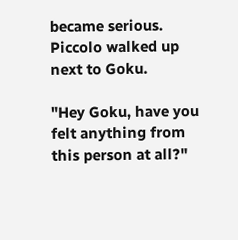became serious. Piccolo walked up next to Goku.

"Hey Goku, have you felt anything from this person at all?"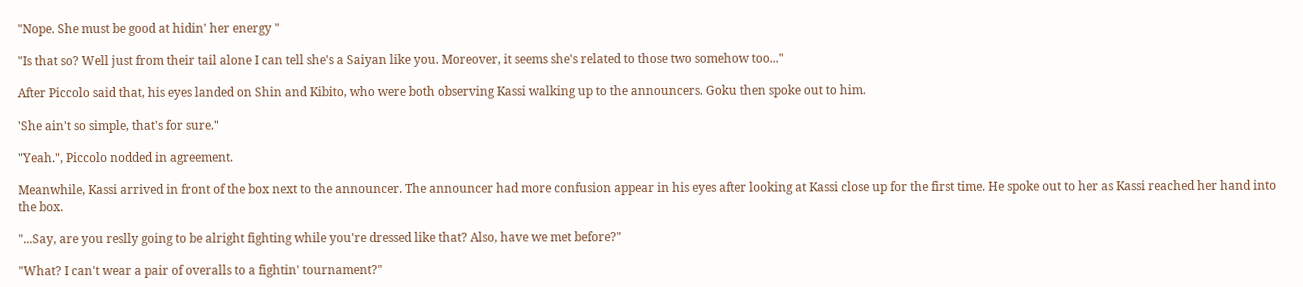"Nope. She must be good at hidin' her energy "

"Is that so? Well just from their tail alone I can tell she's a Saiyan like you. Moreover, it seems she's related to those two somehow too..."

After Piccolo said that, his eyes landed on Shin and Kibito, who were both observing Kassi walking up to the announcers. Goku then spoke out to him.

'She ain't so simple, that's for sure."

"Yeah.", Piccolo nodded in agreement.

Meanwhile, Kassi arrived in front of the box next to the announcer. The announcer had more confusion appear in his eyes after looking at Kassi close up for the first time. He spoke out to her as Kassi reached her hand into the box.

"...Say, are you reslly going to be alright fighting while you're dressed like that? Also, have we met before?"

"What? I can't wear a pair of overalls to a fightin' tournament?"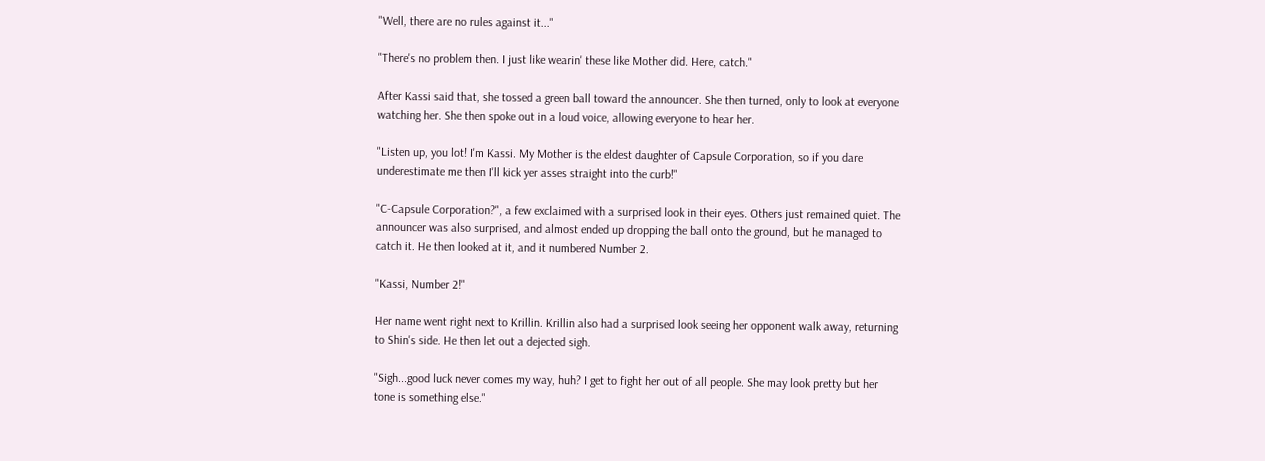"Well, there are no rules against it..."

"There's no problem then. I just like wearin' these like Mother did. Here, catch."

After Kassi said that, she tossed a green ball toward the announcer. She then turned, only to look at everyone watching her. She then spoke out in a loud voice, allowing everyone to hear her.

"Listen up, you lot! I'm Kassi. My Mother is the eldest daughter of Capsule Corporation, so if you dare underestimate me then I'll kick yer asses straight into the curb!"

"C-Capsule Corporation?", a few exclaimed with a surprised look in their eyes. Others just remained quiet. The announcer was also surprised, and almost ended up dropping the ball onto the ground, but he managed to catch it. He then looked at it, and it numbered Number 2.

"Kassi, Number 2!"

Her name went right next to Krillin. Krillin also had a surprised look seeing her opponent walk away, returning to Shin's side. He then let out a dejected sigh.

"Sigh...good luck never comes my way, huh? I get to fight her out of all people. She may look pretty but her tone is something else."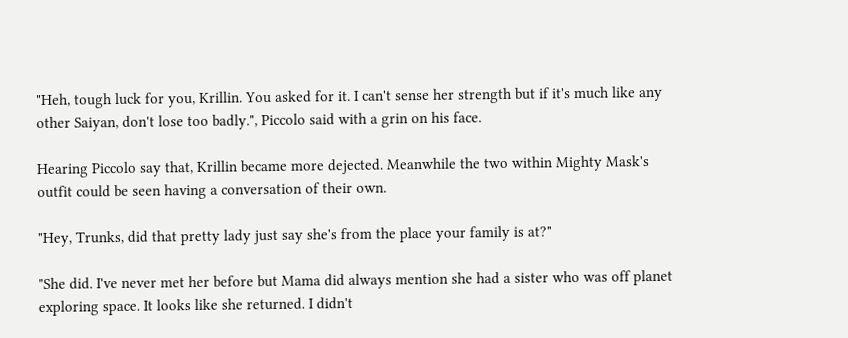"Heh, tough luck for you, Krillin. You asked for it. I can't sense her strength but if it's much like any other Saiyan, don't lose too badly.", Piccolo said with a grin on his face.

Hearing Piccolo say that, Krillin became more dejected. Meanwhile the two within Mighty Mask's outfit could be seen having a conversation of their own.

"Hey, Trunks, did that pretty lady just say she's from the place your family is at?"

"She did. I've never met her before but Mama did always mention she had a sister who was off planet exploring space. It looks like she returned. I didn't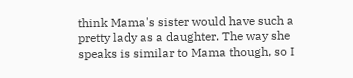think Mama's sister would have such a pretty lady as a daughter. The way she speaks is similar to Mama though, so I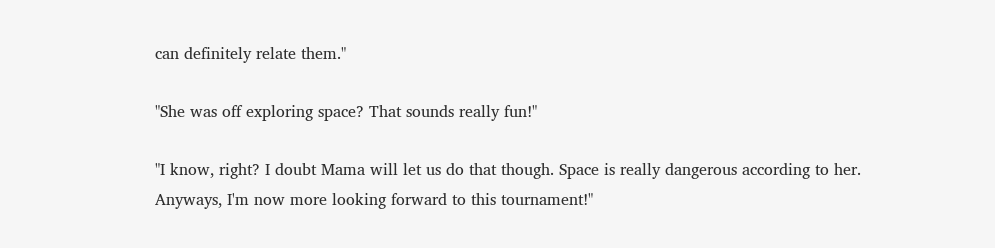can definitely relate them."

"She was off exploring space? That sounds really fun!"

"I know, right? I doubt Mama will let us do that though. Space is really dangerous according to her. Anyways, I'm now more looking forward to this tournament!"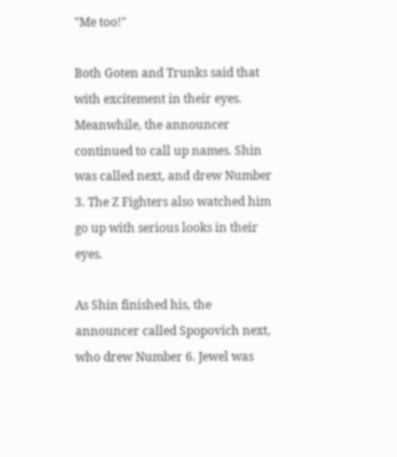"Me too!"

Both Goten and Trunks said that with excitement in their eyes. Meanwhile, the announcer continued to call up names. Shin was called next, and drew Number 3. The Z Fighters also watched him go up with serious looks in their eyes.

As Shin finished his, the announcer called Spopovich next, who drew Number 6. Jewel was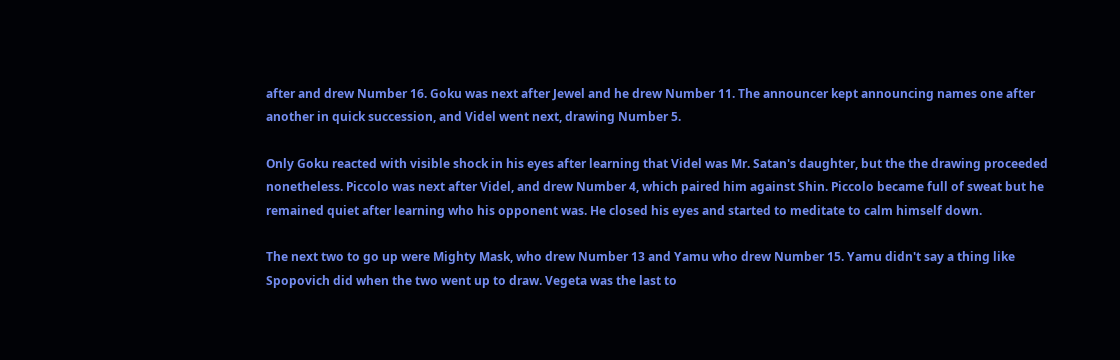after and drew Number 16. Goku was next after Jewel and he drew Number 11. The announcer kept announcing names one after another in quick succession, and Videl went next, drawing Number 5.

Only Goku reacted with visible shock in his eyes after learning that Videl was Mr. Satan's daughter, but the the drawing proceeded nonetheless. Piccolo was next after Videl, and drew Number 4, which paired him against Shin. Piccolo became full of sweat but he remained quiet after learning who his opponent was. He closed his eyes and started to meditate to calm himself down.

The next two to go up were Mighty Mask, who drew Number 13 and Yamu who drew Number 15. Yamu didn't say a thing like Spopovich did when the two went up to draw. Vegeta was the last to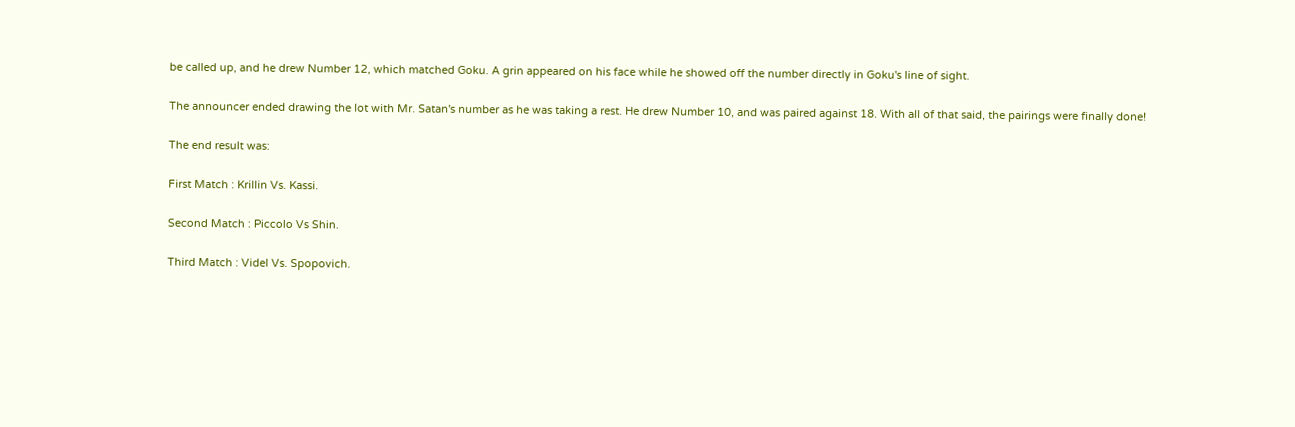be called up, and he drew Number 12, which matched Goku. A grin appeared on his face while he showed off the number directly in Goku's line of sight.

The announcer ended drawing the lot with Mr. Satan's number as he was taking a rest. He drew Number 10, and was paired against 18. With all of that said, the pairings were finally done!

The end result was:

First Match : Krillin Vs. Kassi.

Second Match : Piccolo Vs Shin.

Third Match : Videl Vs. Spopovich.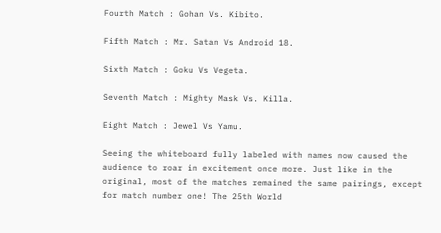Fourth Match : Gohan Vs. Kibito.

Fifth Match : Mr. Satan Vs Android 18.

Sixth Match : Goku Vs Vegeta.

Seventh Match : Mighty Mask Vs. Killa.

Eight Match : Jewel Vs Yamu.

Seeing the whiteboard fully labeled with names now caused the audience to roar in excitement once more. Just like in the original, most of the matches remained the same pairings, except for match number one! The 25th World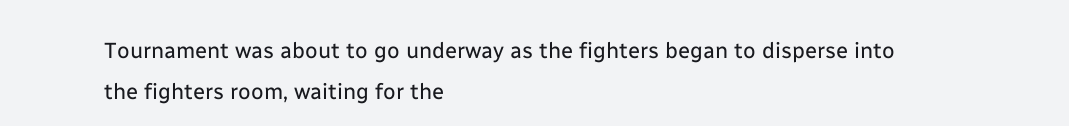Tournament was about to go underway as the fighters began to disperse into the fighters room, waiting for the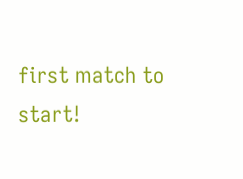first match to start!